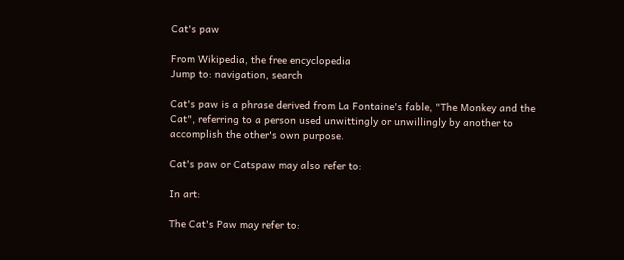Cat's paw

From Wikipedia, the free encyclopedia
Jump to: navigation, search

Cat's paw is a phrase derived from La Fontaine's fable, "The Monkey and the Cat", referring to a person used unwittingly or unwillingly by another to accomplish the other's own purpose.

Cat's paw or Catspaw may also refer to:

In art:

The Cat's Paw may refer to: